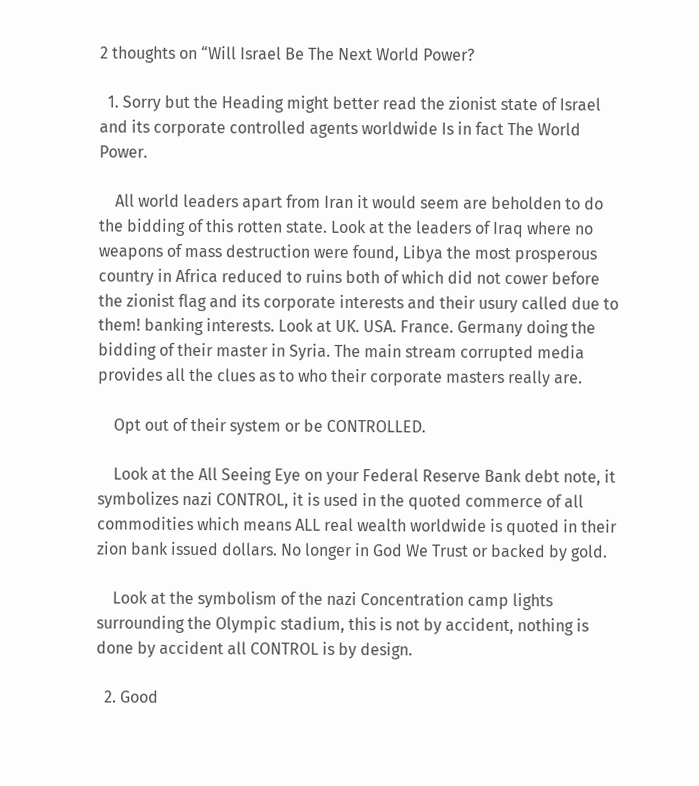2 thoughts on “Will Israel Be The Next World Power?

  1. Sorry but the Heading might better read the zionist state of Israel and its corporate controlled agents worldwide Is in fact The World Power.

    All world leaders apart from Iran it would seem are beholden to do the bidding of this rotten state. Look at the leaders of Iraq where no weapons of mass destruction were found, Libya the most prosperous country in Africa reduced to ruins both of which did not cower before the zionist flag and its corporate interests and their usury called due to them! banking interests. Look at UK. USA. France. Germany doing the bidding of their master in Syria. The main stream corrupted media provides all the clues as to who their corporate masters really are.

    Opt out of their system or be CONTROLLED.

    Look at the All Seeing Eye on your Federal Reserve Bank debt note, it symbolizes nazi CONTROL, it is used in the quoted commerce of all commodities which means ALL real wealth worldwide is quoted in their zion bank issued dollars. No longer in God We Trust or backed by gold.

    Look at the symbolism of the nazi Concentration camp lights surrounding the Olympic stadium, this is not by accident, nothing is done by accident all CONTROL is by design.

  2. Good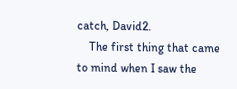catch, David2.
    The first thing that came to mind when I saw the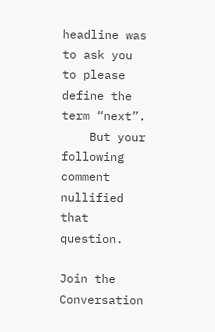headline was to ask you to please define the term “next”.
    But your following comment nullified that question.

Join the Conversation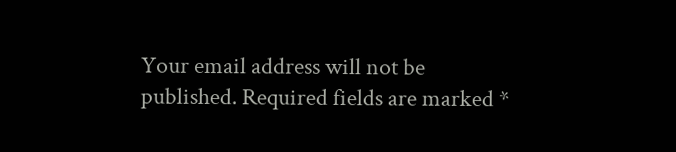Your email address will not be published. Required fields are marked *